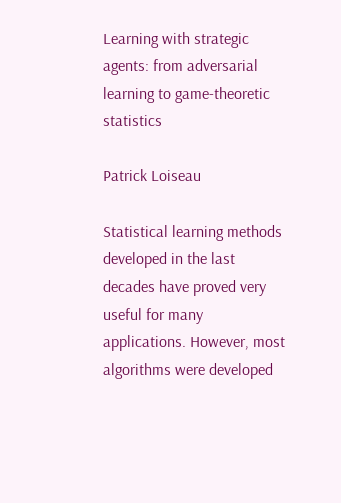Learning with strategic agents: from adversarial learning to game-theoretic statistics

Patrick Loiseau

Statistical learning methods developed in the last decades have proved very useful for many applications. However, most algorithms were developed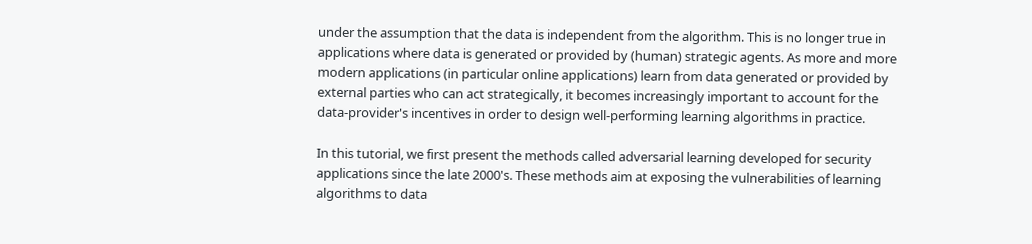under the assumption that the data is independent from the algorithm. This is no longer true in applications where data is generated or provided by (human) strategic agents. As more and more modern applications (in particular online applications) learn from data generated or provided by external parties who can act strategically, it becomes increasingly important to account for the data-provider's incentives in order to design well-performing learning algorithms in practice.

In this tutorial, we first present the methods called adversarial learning developed for security applications since the late 2000's. These methods aim at exposing the vulnerabilities of learning algorithms to data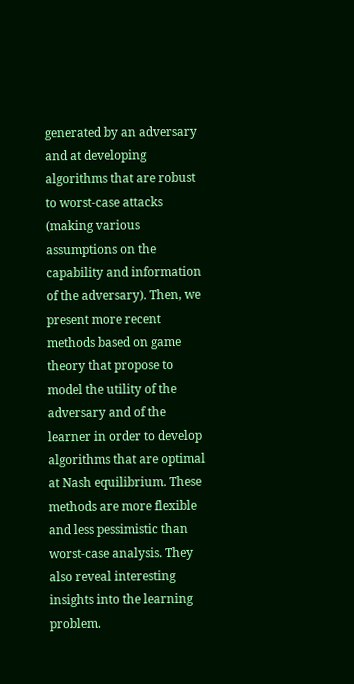generated by an adversary and at developing algorithms that are robust to worst-case attacks (making various assumptions on the capability and information of the adversary). Then, we present more recent methods based on game theory that propose to model the utility of the adversary and of the learner in order to develop algorithms that are optimal at Nash equilibrium. These methods are more flexible and less pessimistic than worst-case analysis. They also reveal interesting insights into the learning problem.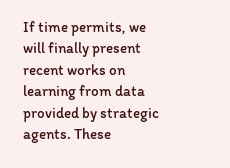If time permits, we will finally present recent works on learning from data provided by strategic agents. These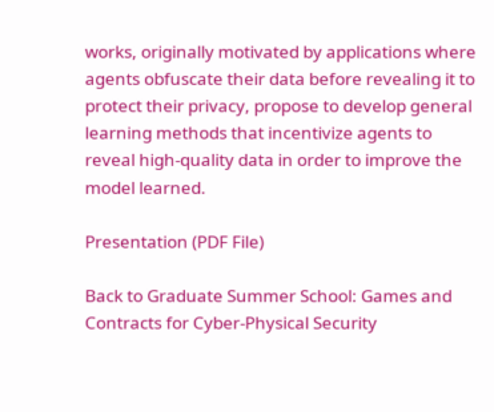works, originally motivated by applications where agents obfuscate their data before revealing it to protect their privacy, propose to develop general learning methods that incentivize agents to reveal high-quality data in order to improve the model learned.

Presentation (PDF File)

Back to Graduate Summer School: Games and Contracts for Cyber-Physical Security